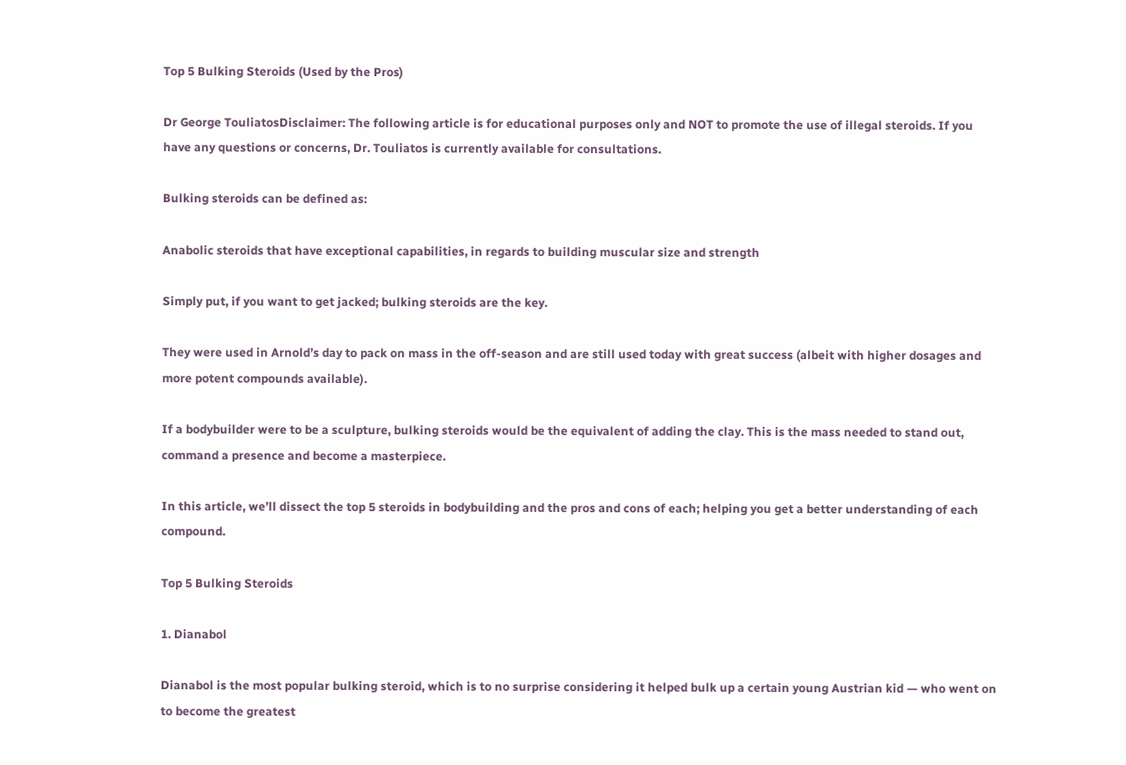Top 5 Bulking Steroids (Used by the Pros)

Dr George TouliatosDisclaimer: The following article is for educational purposes only and NOT to promote the use of illegal steroids. If you have any questions or concerns, Dr. Touliatos is currently available for consultations.

Bulking steroids can be defined as:

Anabolic steroids that have exceptional capabilities, in regards to building muscular size and strength

Simply put, if you want to get jacked; bulking steroids are the key.

They were used in Arnold’s day to pack on mass in the off-season and are still used today with great success (albeit with higher dosages and more potent compounds available).

If a bodybuilder were to be a sculpture, bulking steroids would be the equivalent of adding the clay. This is the mass needed to stand out, command a presence and become a masterpiece.

In this article, we’ll dissect the top 5 steroids in bodybuilding and the pros and cons of each; helping you get a better understanding of each compound.

Top 5 Bulking Steroids

1. Dianabol

Dianabol is the most popular bulking steroid, which is to no surprise considering it helped bulk up a certain young Austrian kid — who went on to become the greatest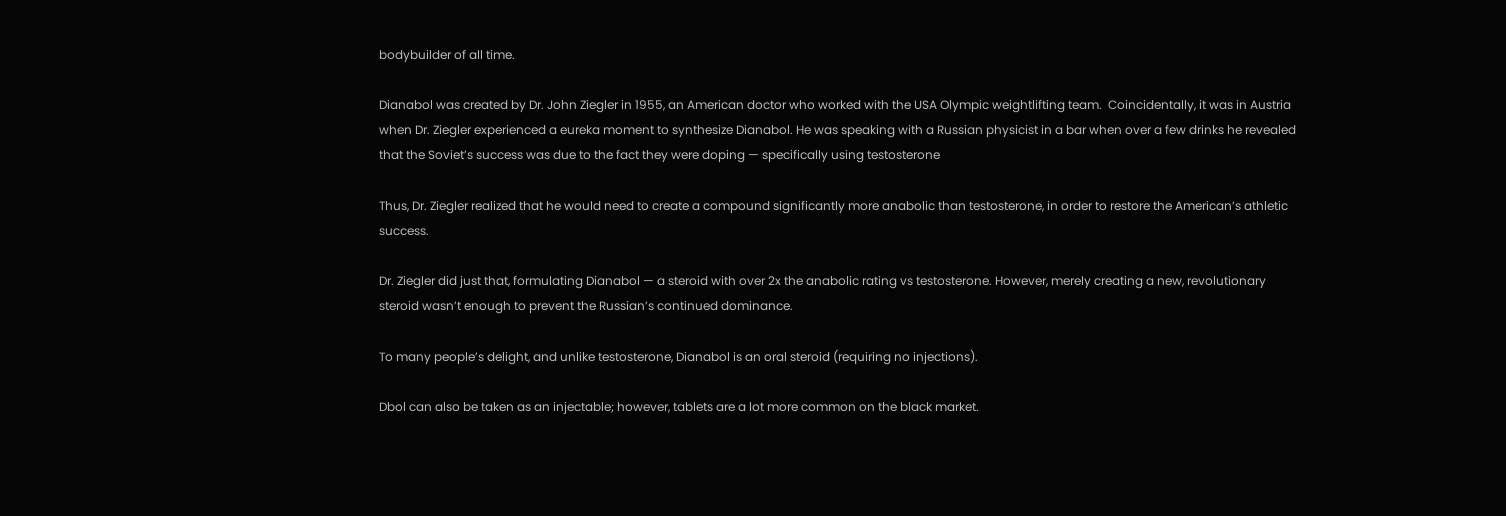bodybuilder of all time.

Dianabol was created by Dr. John Ziegler in 1955, an American doctor who worked with the USA Olympic weightlifting team.  Coincidentally, it was in Austria when Dr. Ziegler experienced a eureka moment to synthesize Dianabol. He was speaking with a Russian physicist in a bar when over a few drinks he revealed that the Soviet’s success was due to the fact they were doping — specifically using testosterone

Thus, Dr. Ziegler realized that he would need to create a compound significantly more anabolic than testosterone, in order to restore the American’s athletic success.

Dr. Ziegler did just that, formulating Dianabol — a steroid with over 2x the anabolic rating vs testosterone. However, merely creating a new, revolutionary steroid wasn’t enough to prevent the Russian’s continued dominance.

To many people’s delight, and unlike testosterone, Dianabol is an oral steroid (requiring no injections).

Dbol can also be taken as an injectable; however, tablets are a lot more common on the black market.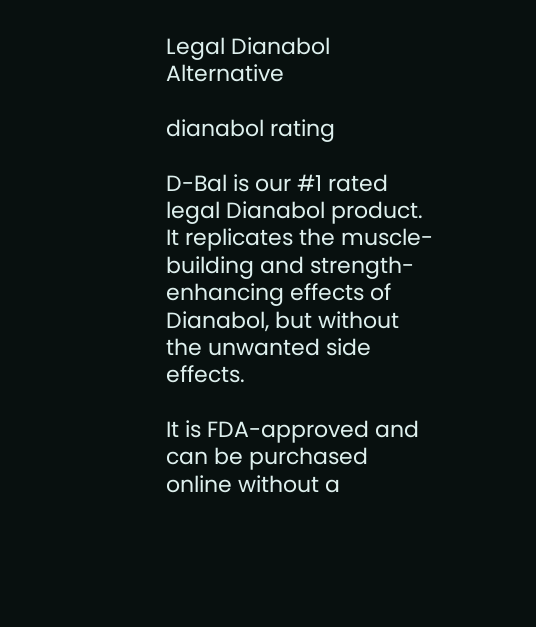Legal Dianabol Alternative

dianabol rating

D-Bal is our #1 rated legal Dianabol product. It replicates the muscle-building and strength-enhancing effects of Dianabol, but without the unwanted side effects.

It is FDA-approved and can be purchased online without a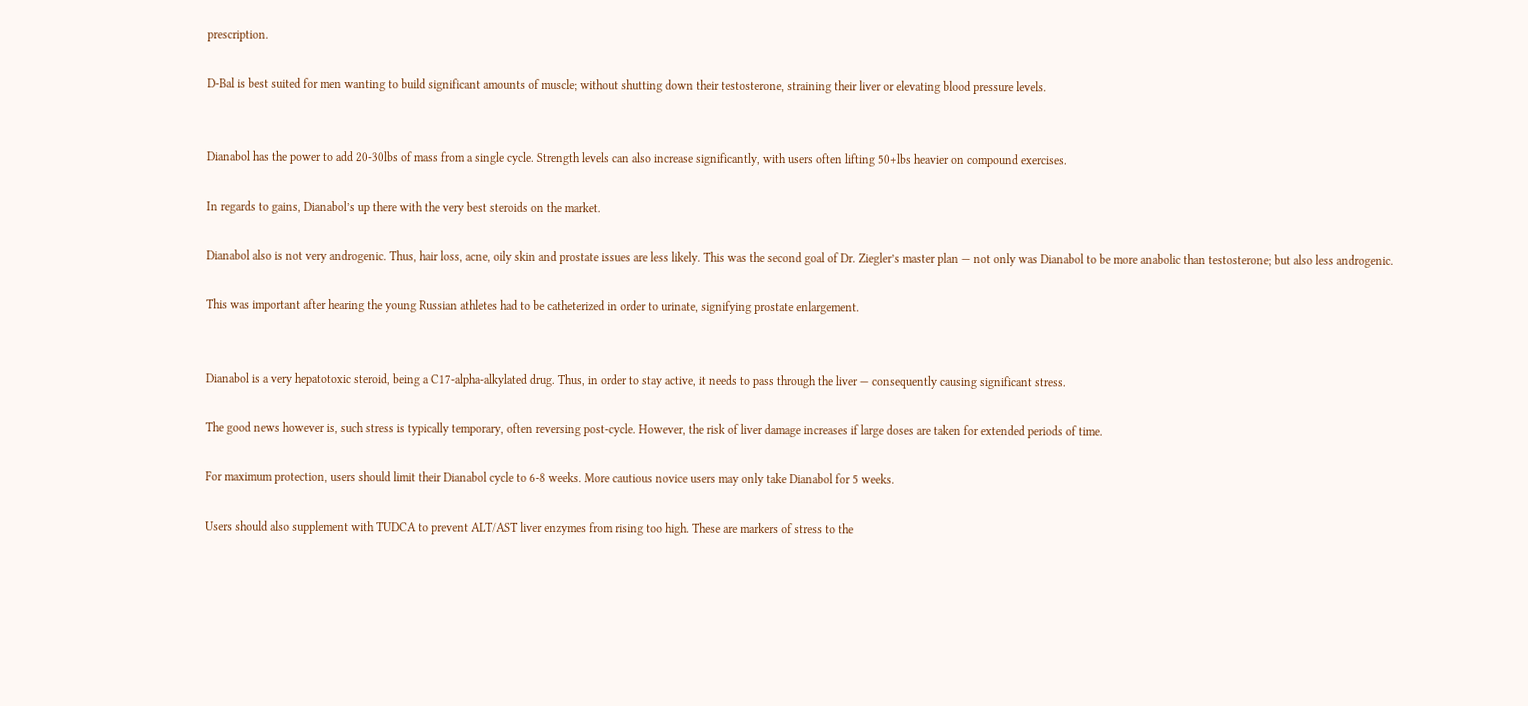prescription.

D-Bal is best suited for men wanting to build significant amounts of muscle; without shutting down their testosterone, straining their liver or elevating blood pressure levels.


Dianabol has the power to add 20-30lbs of mass from a single cycle. Strength levels can also increase significantly, with users often lifting 50+lbs heavier on compound exercises.

In regards to gains, Dianabol’s up there with the very best steroids on the market.

Dianabol also is not very androgenic. Thus, hair loss, acne, oily skin and prostate issues are less likely. This was the second goal of Dr. Ziegler’s master plan — not only was Dianabol to be more anabolic than testosterone; but also less androgenic.

This was important after hearing the young Russian athletes had to be catheterized in order to urinate, signifying prostate enlargement.


Dianabol is a very hepatotoxic steroid, being a C17-alpha-alkylated drug. Thus, in order to stay active, it needs to pass through the liver — consequently causing significant stress.

The good news however is, such stress is typically temporary, often reversing post-cycle. However, the risk of liver damage increases if large doses are taken for extended periods of time.

For maximum protection, users should limit their Dianabol cycle to 6-8 weeks. More cautious novice users may only take Dianabol for 5 weeks.

Users should also supplement with TUDCA to prevent ALT/AST liver enzymes from rising too high. These are markers of stress to the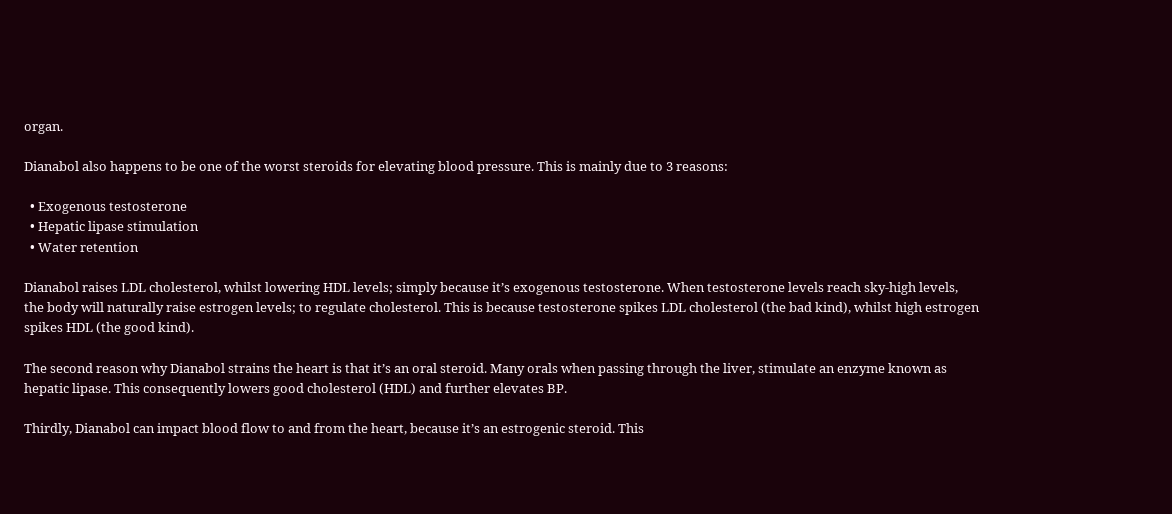organ.

Dianabol also happens to be one of the worst steroids for elevating blood pressure. This is mainly due to 3 reasons:

  • Exogenous testosterone
  • Hepatic lipase stimulation
  • Water retention

Dianabol raises LDL cholesterol, whilst lowering HDL levels; simply because it’s exogenous testosterone. When testosterone levels reach sky-high levels, the body will naturally raise estrogen levels; to regulate cholesterol. This is because testosterone spikes LDL cholesterol (the bad kind), whilst high estrogen spikes HDL (the good kind).

The second reason why Dianabol strains the heart is that it’s an oral steroid. Many orals when passing through the liver, stimulate an enzyme known as hepatic lipase. This consequently lowers good cholesterol (HDL) and further elevates BP.

Thirdly, Dianabol can impact blood flow to and from the heart, because it’s an estrogenic steroid. This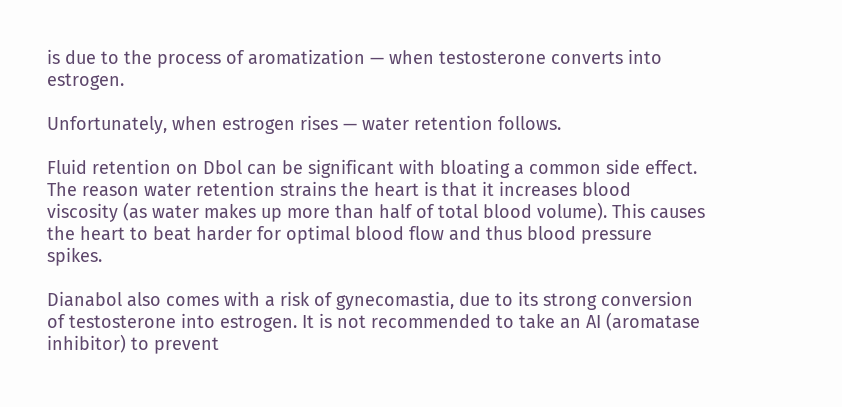is due to the process of aromatization — when testosterone converts into estrogen.

Unfortunately, when estrogen rises — water retention follows.

Fluid retention on Dbol can be significant with bloating a common side effect. The reason water retention strains the heart is that it increases blood viscosity (as water makes up more than half of total blood volume). This causes the heart to beat harder for optimal blood flow and thus blood pressure spikes.

Dianabol also comes with a risk of gynecomastia, due to its strong conversion of testosterone into estrogen. It is not recommended to take an AI (aromatase inhibitor) to prevent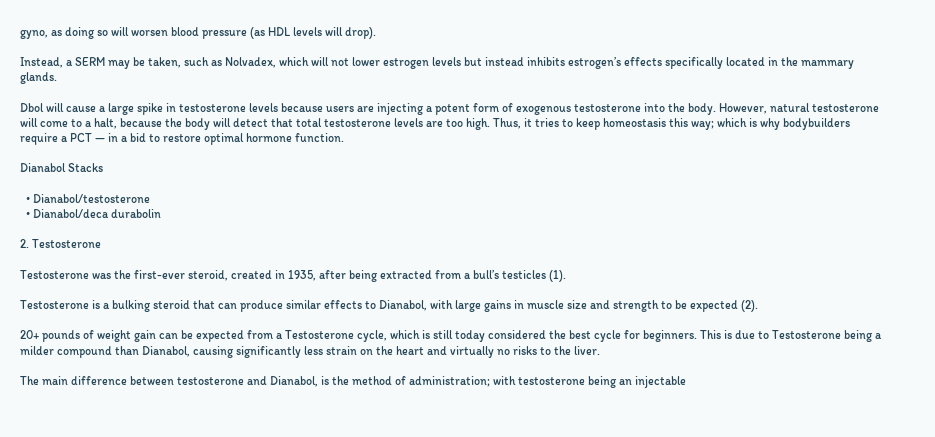gyno, as doing so will worsen blood pressure (as HDL levels will drop).

Instead, a SERM may be taken, such as Nolvadex, which will not lower estrogen levels but instead inhibits estrogen’s effects specifically located in the mammary glands.

Dbol will cause a large spike in testosterone levels because users are injecting a potent form of exogenous testosterone into the body. However, natural testosterone will come to a halt, because the body will detect that total testosterone levels are too high. Thus, it tries to keep homeostasis this way; which is why bodybuilders require a PCT — in a bid to restore optimal hormone function.

Dianabol Stacks

  • Dianabol/testosterone
  • Dianabol/deca durabolin

2. Testosterone

Testosterone was the first-ever steroid, created in 1935, after being extracted from a bull’s testicles (1).

Testosterone is a bulking steroid that can produce similar effects to Dianabol, with large gains in muscle size and strength to be expected (2).

20+ pounds of weight gain can be expected from a Testosterone cycle, which is still today considered the best cycle for beginners. This is due to Testosterone being a milder compound than Dianabol, causing significantly less strain on the heart and virtually no risks to the liver.

The main difference between testosterone and Dianabol, is the method of administration; with testosterone being an injectable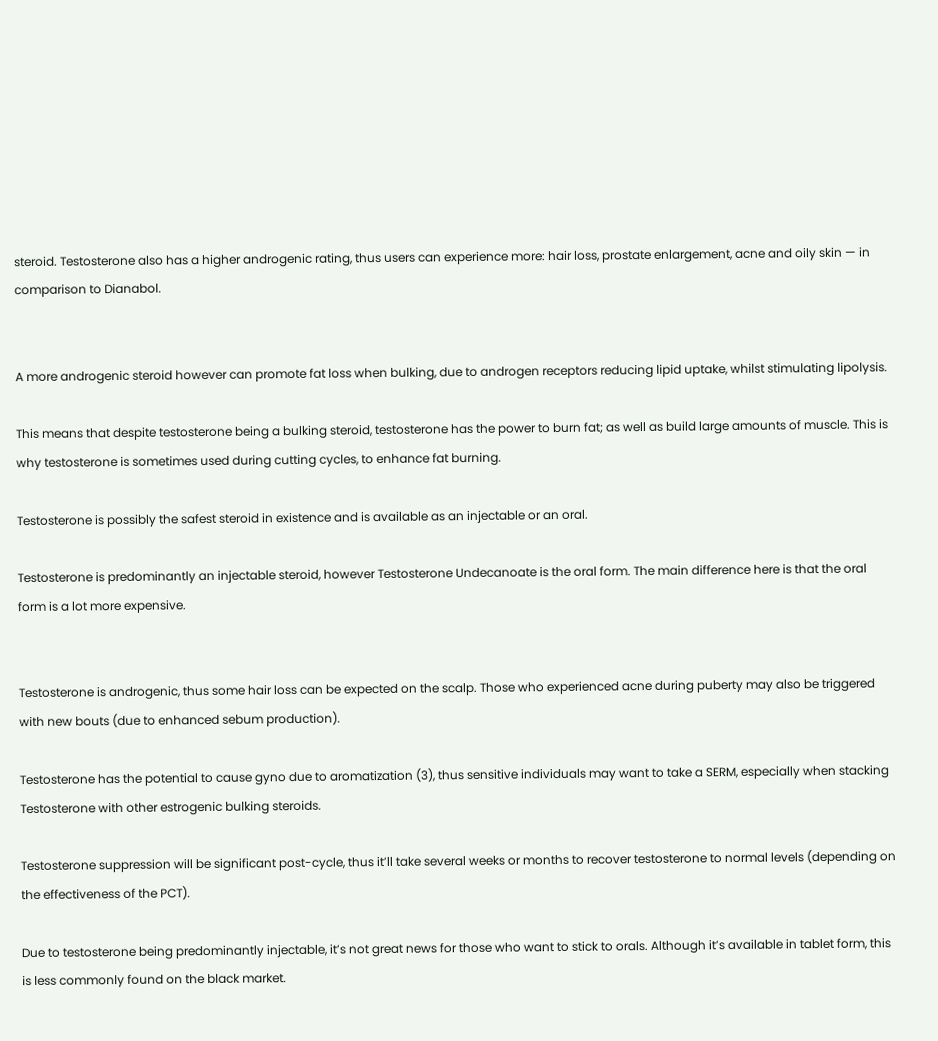steroid. Testosterone also has a higher androgenic rating, thus users can experience more: hair loss, prostate enlargement, acne and oily skin — in comparison to Dianabol.


A more androgenic steroid however can promote fat loss when bulking, due to androgen receptors reducing lipid uptake, whilst stimulating lipolysis.

This means that despite testosterone being a bulking steroid, testosterone has the power to burn fat; as well as build large amounts of muscle. This is why testosterone is sometimes used during cutting cycles, to enhance fat burning.

Testosterone is possibly the safest steroid in existence and is available as an injectable or an oral.

Testosterone is predominantly an injectable steroid, however Testosterone Undecanoate is the oral form. The main difference here is that the oral form is a lot more expensive.


Testosterone is androgenic, thus some hair loss can be expected on the scalp. Those who experienced acne during puberty may also be triggered with new bouts (due to enhanced sebum production).

Testosterone has the potential to cause gyno due to aromatization (3), thus sensitive individuals may want to take a SERM, especially when stacking Testosterone with other estrogenic bulking steroids.

Testosterone suppression will be significant post-cycle, thus it’ll take several weeks or months to recover testosterone to normal levels (depending on the effectiveness of the PCT).

Due to testosterone being predominantly injectable, it’s not great news for those who want to stick to orals. Although it’s available in tablet form, this is less commonly found on the black market.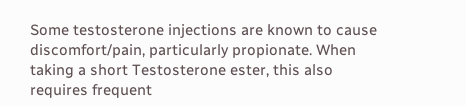Some testosterone injections are known to cause discomfort/pain, particularly propionate. When taking a short Testosterone ester, this also requires frequent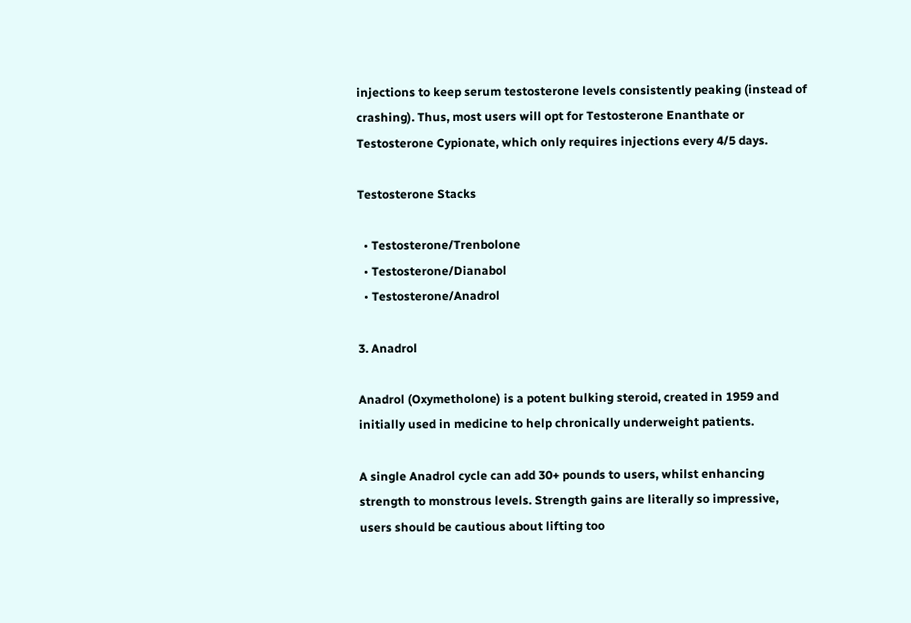injections to keep serum testosterone levels consistently peaking (instead of crashing). Thus, most users will opt for Testosterone Enanthate or Testosterone Cypionate, which only requires injections every 4/5 days.

Testosterone Stacks

  • Testosterone/Trenbolone
  • Testosterone/Dianabol
  • Testosterone/Anadrol

3. Anadrol

Anadrol (Oxymetholone) is a potent bulking steroid, created in 1959 and initially used in medicine to help chronically underweight patients.

A single Anadrol cycle can add 30+ pounds to users, whilst enhancing strength to monstrous levels. Strength gains are literally so impressive, users should be cautious about lifting too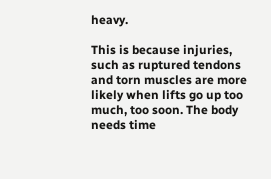heavy.

This is because injuries, such as ruptured tendons and torn muscles are more likely when lifts go up too much, too soon. The body needs time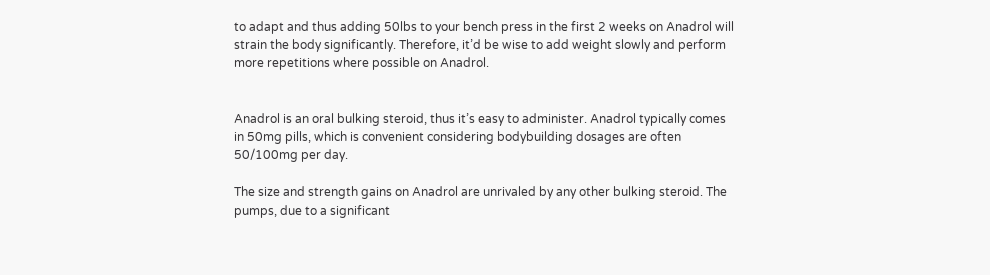to adapt and thus adding 50lbs to your bench press in the first 2 weeks on Anadrol will strain the body significantly. Therefore, it’d be wise to add weight slowly and perform more repetitions where possible on Anadrol.


Anadrol is an oral bulking steroid, thus it’s easy to administer. Anadrol typically comes in 50mg pills, which is convenient considering bodybuilding dosages are often 50/100mg per day.

The size and strength gains on Anadrol are unrivaled by any other bulking steroid. The pumps, due to a significant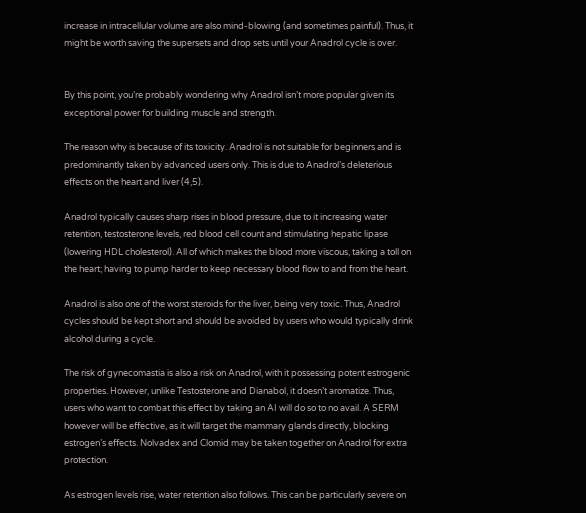increase in intracellular volume are also mind-blowing (and sometimes painful). Thus, it might be worth saving the supersets and drop sets until your Anadrol cycle is over.


By this point, you’re probably wondering why Anadrol isn’t more popular given its exceptional power for building muscle and strength.

The reason why is because of its toxicity. Anadrol is not suitable for beginners and is predominantly taken by advanced users only. This is due to Anadrol’s deleterious effects on the heart and liver (4,5).

Anadrol typically causes sharp rises in blood pressure, due to it increasing water retention, testosterone levels, red blood cell count and stimulating hepatic lipase (lowering HDL cholesterol). All of which makes the blood more viscous, taking a toll on the heart; having to pump harder to keep necessary blood flow to and from the heart.

Anadrol is also one of the worst steroids for the liver, being very toxic. Thus, Anadrol cycles should be kept short and should be avoided by users who would typically drink alcohol during a cycle.

The risk of gynecomastia is also a risk on Anadrol, with it possessing potent estrogenic properties. However, unlike Testosterone and Dianabol, it doesn’t aromatize. Thus, users who want to combat this effect by taking an AI will do so to no avail. A SERM however will be effective, as it will target the mammary glands directly, blocking estrogen’s effects. Nolvadex and Clomid may be taken together on Anadrol for extra protection.

As estrogen levels rise, water retention also follows. This can be particularly severe on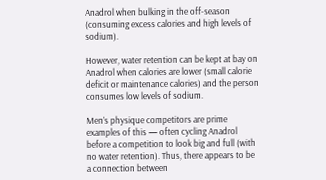Anadrol when bulking in the off-season (consuming excess calories and high levels of sodium).

However, water retention can be kept at bay on Anadrol when calories are lower (small calorie deficit or maintenance calories) and the person consumes low levels of sodium.

Men’s physique competitors are prime examples of this — often cycling Anadrol before a competition to look big and full (with no water retention). Thus, there appears to be a connection between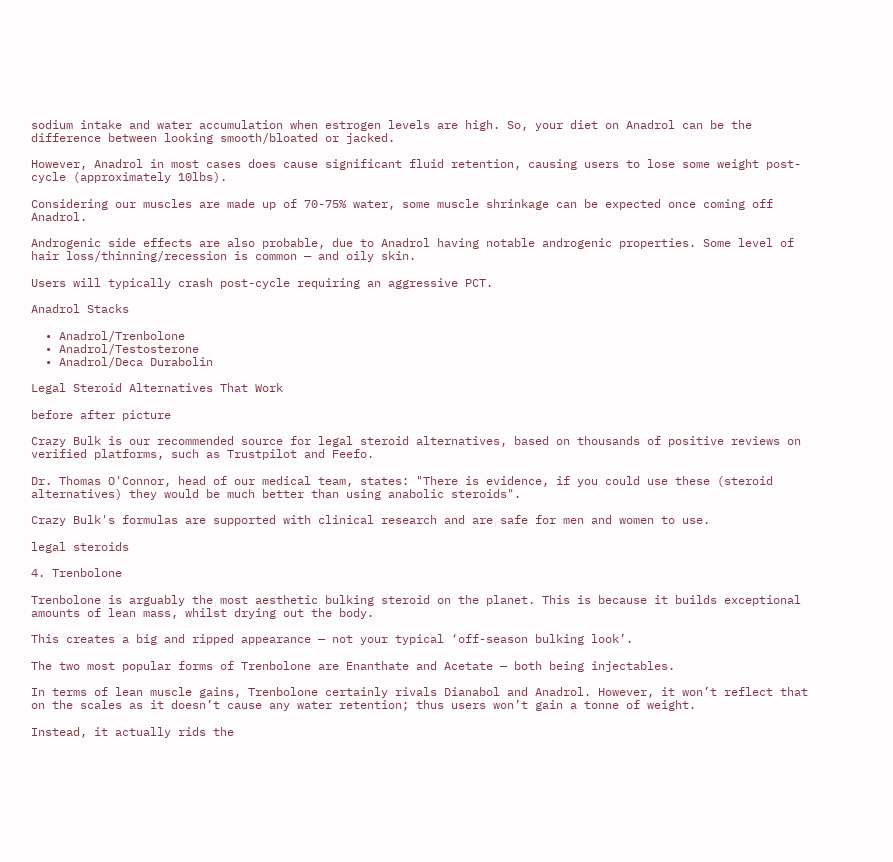sodium intake and water accumulation when estrogen levels are high. So, your diet on Anadrol can be the difference between looking smooth/bloated or jacked.

However, Anadrol in most cases does cause significant fluid retention, causing users to lose some weight post-cycle (approximately 10lbs).

Considering our muscles are made up of 70-75% water, some muscle shrinkage can be expected once coming off Anadrol.

Androgenic side effects are also probable, due to Anadrol having notable androgenic properties. Some level of hair loss/thinning/recession is common — and oily skin.

Users will typically crash post-cycle requiring an aggressive PCT.

Anadrol Stacks

  • Anadrol/Trenbolone
  • Anadrol/Testosterone
  • Anadrol/Deca Durabolin

Legal Steroid Alternatives That Work

before after picture

Crazy Bulk is our recommended source for legal steroid alternatives, based on thousands of positive reviews on verified platforms, such as Trustpilot and Feefo.

Dr. Thomas O'Connor, head of our medical team, states: "There is evidence, if you could use these (steroid alternatives) they would be much better than using anabolic steroids".

Crazy Bulk's formulas are supported with clinical research and are safe for men and women to use.

legal steroids

4. Trenbolone

Trenbolone is arguably the most aesthetic bulking steroid on the planet. This is because it builds exceptional amounts of lean mass, whilst drying out the body.

This creates a big and ripped appearance — not your typical ‘off-season bulking look’.

The two most popular forms of Trenbolone are Enanthate and Acetate — both being injectables.

In terms of lean muscle gains, Trenbolone certainly rivals Dianabol and Anadrol. However, it won’t reflect that on the scales as it doesn’t cause any water retention; thus users won’t gain a tonne of weight.

Instead, it actually rids the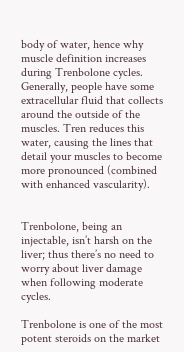body of water, hence why muscle definition increases during Trenbolone cycles. Generally, people have some extracellular fluid that collects around the outside of the muscles. Tren reduces this water, causing the lines that detail your muscles to become more pronounced (combined with enhanced vascularity).


Trenbolone, being an injectable, isn’t harsh on the liver; thus there’s no need to worry about liver damage when following moderate cycles.

Trenbolone is one of the most potent steroids on the market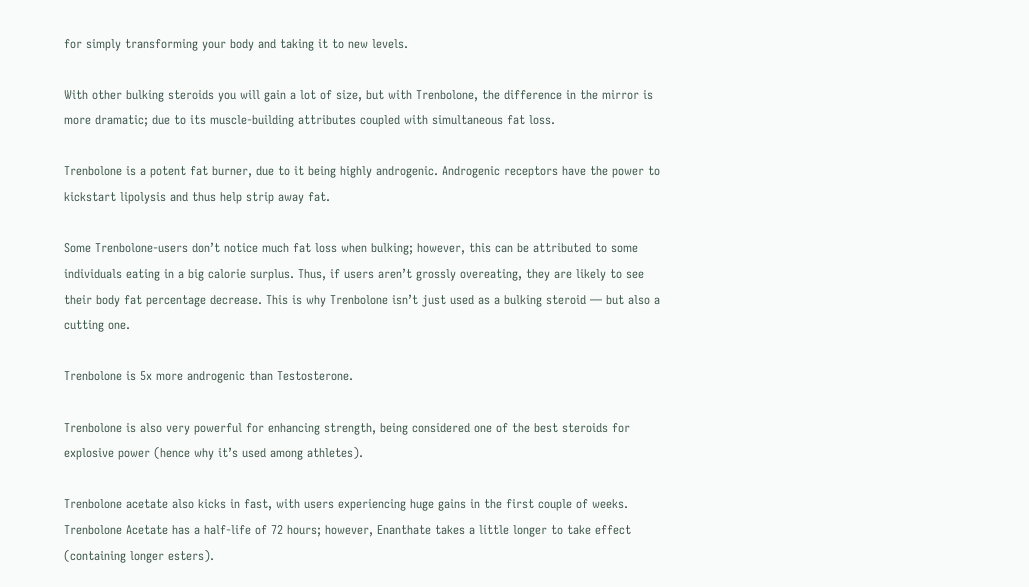for simply transforming your body and taking it to new levels.

With other bulking steroids you will gain a lot of size, but with Trenbolone, the difference in the mirror is more dramatic; due to its muscle-building attributes coupled with simultaneous fat loss.

Trenbolone is a potent fat burner, due to it being highly androgenic. Androgenic receptors have the power to kickstart lipolysis and thus help strip away fat.

Some Trenbolone-users don’t notice much fat loss when bulking; however, this can be attributed to some individuals eating in a big calorie surplus. Thus, if users aren’t grossly overeating, they are likely to see their body fat percentage decrease. This is why Trenbolone isn’t just used as a bulking steroid — but also a cutting one.

Trenbolone is 5x more androgenic than Testosterone.

Trenbolone is also very powerful for enhancing strength, being considered one of the best steroids for explosive power (hence why it’s used among athletes).

Trenbolone acetate also kicks in fast, with users experiencing huge gains in the first couple of weeks. Trenbolone Acetate has a half-life of 72 hours; however, Enanthate takes a little longer to take effect (containing longer esters).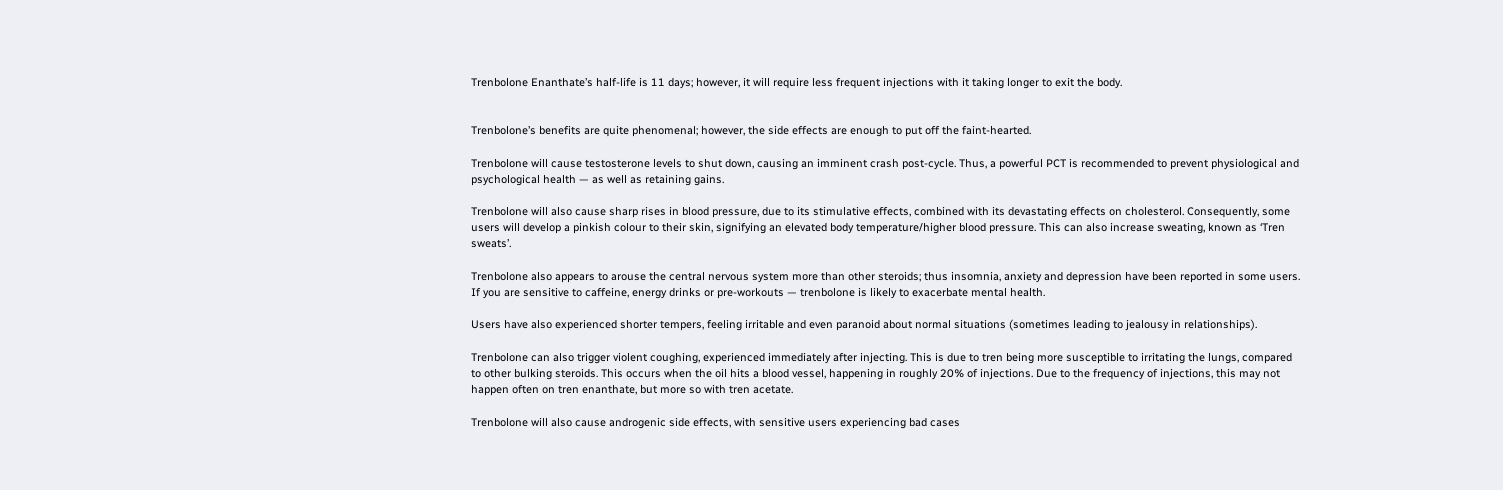Trenbolone Enanthate’s half-life is 11 days; however, it will require less frequent injections with it taking longer to exit the body.


Trenbolone’s benefits are quite phenomenal; however, the side effects are enough to put off the faint-hearted.

Trenbolone will cause testosterone levels to shut down, causing an imminent crash post-cycle. Thus, a powerful PCT is recommended to prevent physiological and psychological health — as well as retaining gains.

Trenbolone will also cause sharp rises in blood pressure, due to its stimulative effects, combined with its devastating effects on cholesterol. Consequently, some users will develop a pinkish colour to their skin, signifying an elevated body temperature/higher blood pressure. This can also increase sweating, known as ‘Tren sweats’.

Trenbolone also appears to arouse the central nervous system more than other steroids; thus insomnia, anxiety and depression have been reported in some users. If you are sensitive to caffeine, energy drinks or pre-workouts — trenbolone is likely to exacerbate mental health.

Users have also experienced shorter tempers, feeling irritable and even paranoid about normal situations (sometimes leading to jealousy in relationships).

Trenbolone can also trigger violent coughing, experienced immediately after injecting. This is due to tren being more susceptible to irritating the lungs, compared to other bulking steroids. This occurs when the oil hits a blood vessel, happening in roughly 20% of injections. Due to the frequency of injections, this may not happen often on tren enanthate, but more so with tren acetate.

Trenbolone will also cause androgenic side effects, with sensitive users experiencing bad cases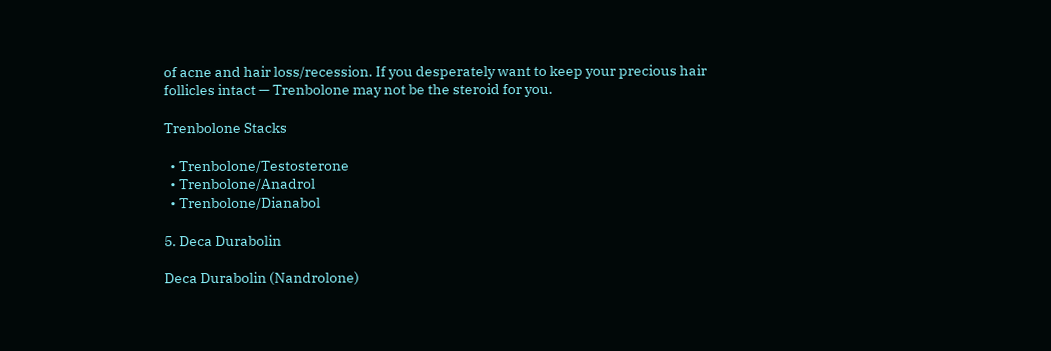of acne and hair loss/recession. If you desperately want to keep your precious hair follicles intact — Trenbolone may not be the steroid for you.

Trenbolone Stacks

  • Trenbolone/Testosterone
  • Trenbolone/Anadrol
  • Trenbolone/Dianabol

5. Deca Durabolin

Deca Durabolin (Nandrolone)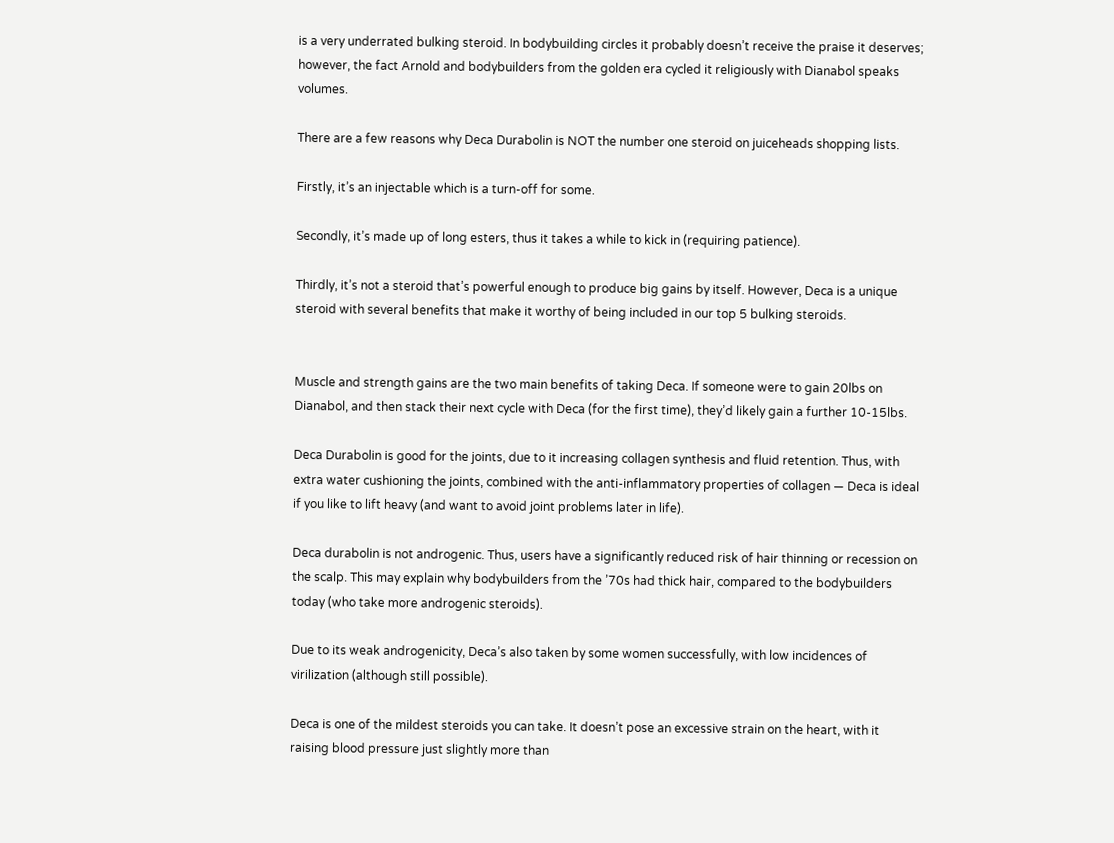is a very underrated bulking steroid. In bodybuilding circles it probably doesn’t receive the praise it deserves; however, the fact Arnold and bodybuilders from the golden era cycled it religiously with Dianabol speaks volumes.

There are a few reasons why Deca Durabolin is NOT the number one steroid on juiceheads shopping lists.

Firstly, it’s an injectable which is a turn-off for some.

Secondly, it’s made up of long esters, thus it takes a while to kick in (requiring patience).

Thirdly, it’s not a steroid that’s powerful enough to produce big gains by itself. However, Deca is a unique steroid with several benefits that make it worthy of being included in our top 5 bulking steroids.


Muscle and strength gains are the two main benefits of taking Deca. If someone were to gain 20lbs on Dianabol, and then stack their next cycle with Deca (for the first time), they’d likely gain a further 10-15lbs.

Deca Durabolin is good for the joints, due to it increasing collagen synthesis and fluid retention. Thus, with extra water cushioning the joints, combined with the anti-inflammatory properties of collagen — Deca is ideal if you like to lift heavy (and want to avoid joint problems later in life).

Deca durabolin is not androgenic. Thus, users have a significantly reduced risk of hair thinning or recession on the scalp. This may explain why bodybuilders from the ’70s had thick hair, compared to the bodybuilders today (who take more androgenic steroids).

Due to its weak androgenicity, Deca’s also taken by some women successfully, with low incidences of virilization (although still possible).

Deca is one of the mildest steroids you can take. It doesn’t pose an excessive strain on the heart, with it raising blood pressure just slightly more than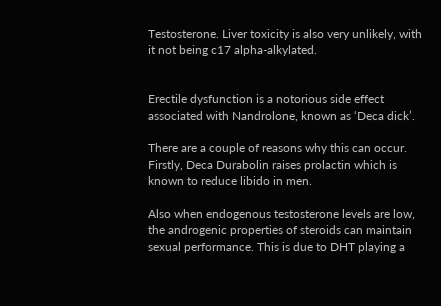Testosterone. Liver toxicity is also very unlikely, with it not being c17 alpha-alkylated.


Erectile dysfunction is a notorious side effect associated with Nandrolone, known as ‘Deca dick’.

There are a couple of reasons why this can occur. Firstly, Deca Durabolin raises prolactin which is known to reduce libido in men.

Also when endogenous testosterone levels are low, the androgenic properties of steroids can maintain sexual performance. This is due to DHT playing a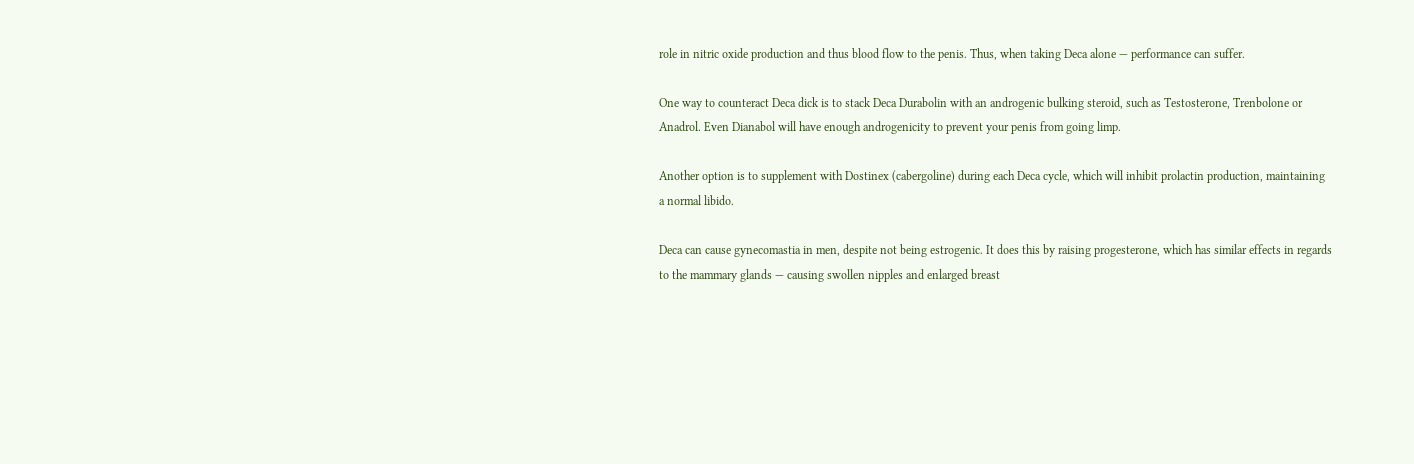role in nitric oxide production and thus blood flow to the penis. Thus, when taking Deca alone — performance can suffer.

One way to counteract Deca dick is to stack Deca Durabolin with an androgenic bulking steroid, such as Testosterone, Trenbolone or Anadrol. Even Dianabol will have enough androgenicity to prevent your penis from going limp.

Another option is to supplement with Dostinex (cabergoline) during each Deca cycle, which will inhibit prolactin production, maintaining a normal libido.

Deca can cause gynecomastia in men, despite not being estrogenic. It does this by raising progesterone, which has similar effects in regards to the mammary glands — causing swollen nipples and enlarged breast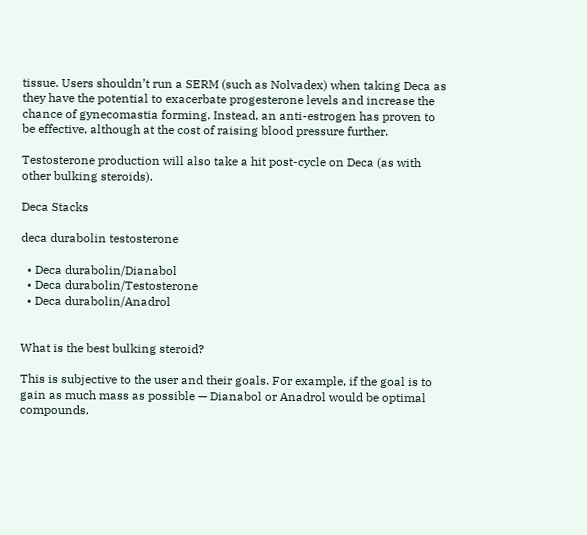tissue. Users shouldn’t run a SERM (such as Nolvadex) when taking Deca as they have the potential to exacerbate progesterone levels and increase the chance of gynecomastia forming. Instead, an anti-estrogen has proven to be effective, although at the cost of raising blood pressure further.

Testosterone production will also take a hit post-cycle on Deca (as with other bulking steroids).

Deca Stacks

deca durabolin testosterone

  • Deca durabolin/Dianabol
  • Deca durabolin/Testosterone
  • Deca durabolin/Anadrol


What is the best bulking steroid?

This is subjective to the user and their goals. For example, if the goal is to gain as much mass as possible — Dianabol or Anadrol would be optimal compounds.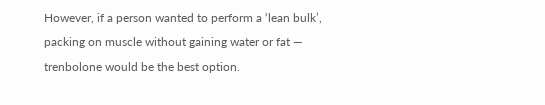However, if a person wanted to perform a ‘lean bulk’, packing on muscle without gaining water or fat — trenbolone would be the best option.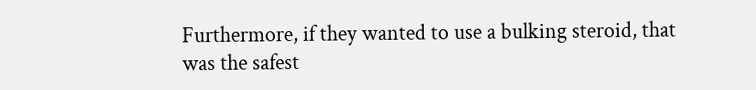Furthermore, if they wanted to use a bulking steroid, that was the safest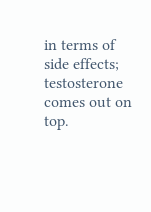in terms of side effects; testosterone comes out on top.